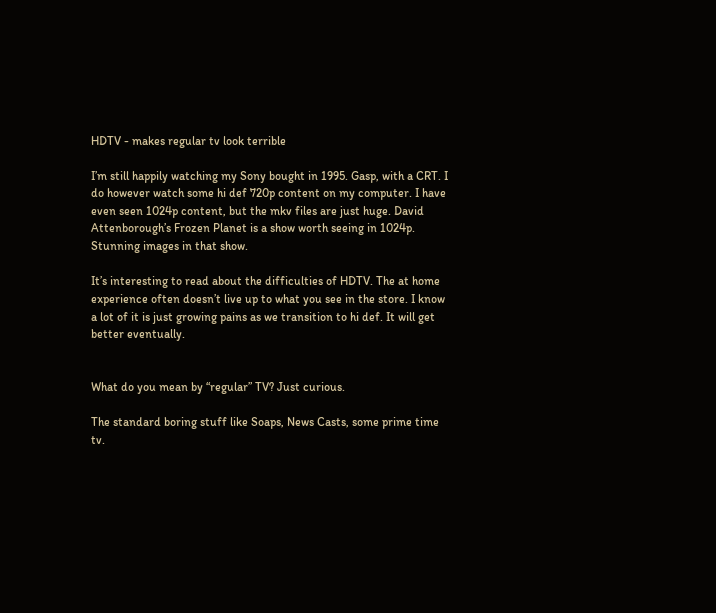HDTV - makes regular tv look terrible

I’m still happily watching my Sony bought in 1995. Gasp, with a CRT. I do however watch some hi def 720p content on my computer. I have even seen 1024p content, but the mkv files are just huge. David Attenborough’s Frozen Planet is a show worth seeing in 1024p. Stunning images in that show.

It’s interesting to read about the difficulties of HDTV. The at home experience often doesn’t live up to what you see in the store. I know a lot of it is just growing pains as we transition to hi def. It will get better eventually.


What do you mean by “regular” TV? Just curious.

The standard boring stuff like Soaps, News Casts, some prime time tv.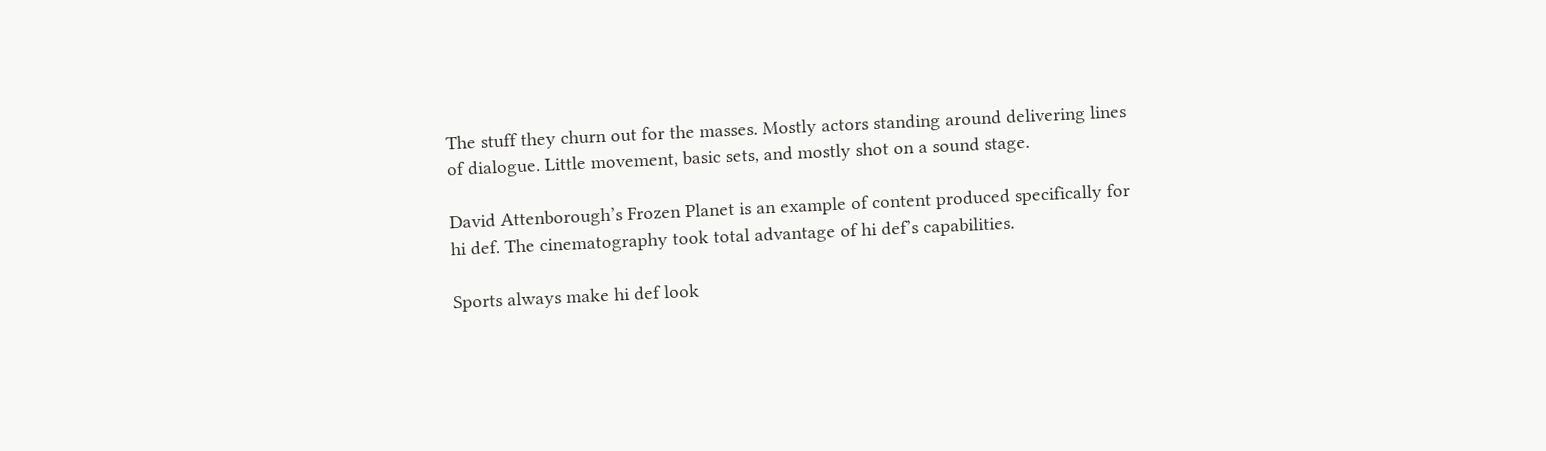The stuff they churn out for the masses. Mostly actors standing around delivering lines of dialogue. Little movement, basic sets, and mostly shot on a sound stage.

David Attenborough’s Frozen Planet is an example of content produced specifically for hi def. The cinematography took total advantage of hi def’s capabilities.

Sports always make hi def look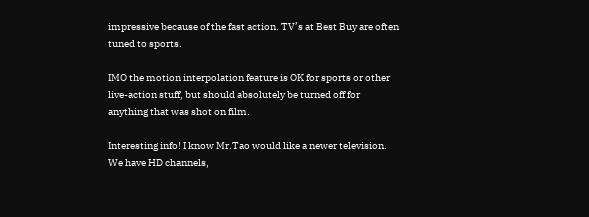impressive because of the fast action. TV’s at Best Buy are often tuned to sports.

IMO the motion interpolation feature is OK for sports or other live-action stuff, but should absolutely be turned off for anything that was shot on film.

Interesting info! I know Mr.Tao would like a newer television. We have HD channels,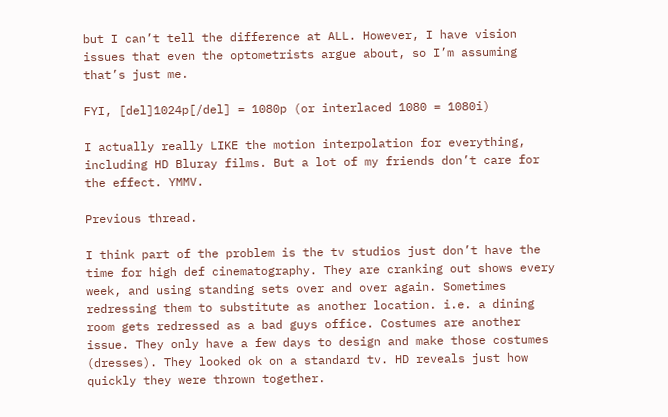but I can’t tell the difference at ALL. However, I have vision issues that even the optometrists argue about, so I’m assuming that’s just me.

FYI, [del]1024p[/del] = 1080p (or interlaced 1080 = 1080i)

I actually really LIKE the motion interpolation for everything, including HD Bluray films. But a lot of my friends don’t care for the effect. YMMV.

Previous thread.

I think part of the problem is the tv studios just don’t have the time for high def cinematography. They are cranking out shows every week, and using standing sets over and over again. Sometimes redressing them to substitute as another location. i.e. a dining room gets redressed as a bad guys office. Costumes are another issue. They only have a few days to design and make those costumes (dresses). They looked ok on a standard tv. HD reveals just how quickly they were thrown together.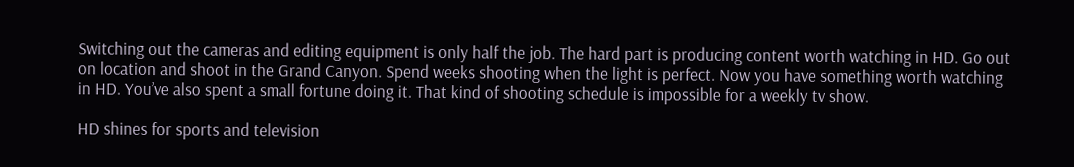Switching out the cameras and editing equipment is only half the job. The hard part is producing content worth watching in HD. Go out on location and shoot in the Grand Canyon. Spend weeks shooting when the light is perfect. Now you have something worth watching in HD. You’ve also spent a small fortune doing it. That kind of shooting schedule is impossible for a weekly tv show.

HD shines for sports and television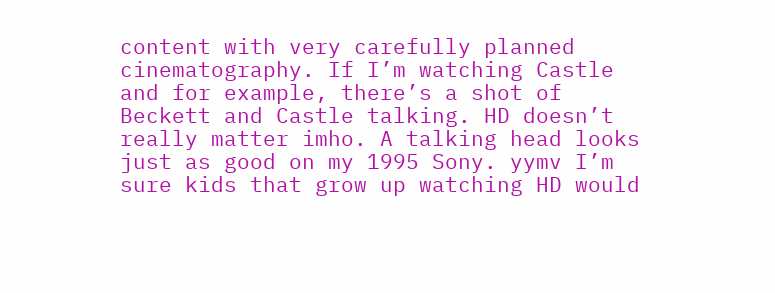content with very carefully planned cinematography. If I’m watching Castle and for example, there’s a shot of Beckett and Castle talking. HD doesn’t really matter imho. A talking head looks just as good on my 1995 Sony. yymv I’m sure kids that grow up watching HD would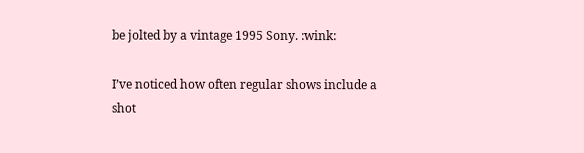be jolted by a vintage 1995 Sony. :wink:

I’ve noticed how often regular shows include a shot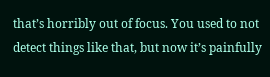that’s horribly out of focus. You used to not detect things like that, but now it’s painfully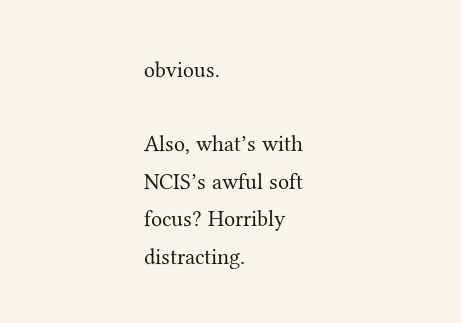obvious.

Also, what’s with NCIS’s awful soft focus? Horribly distracting.